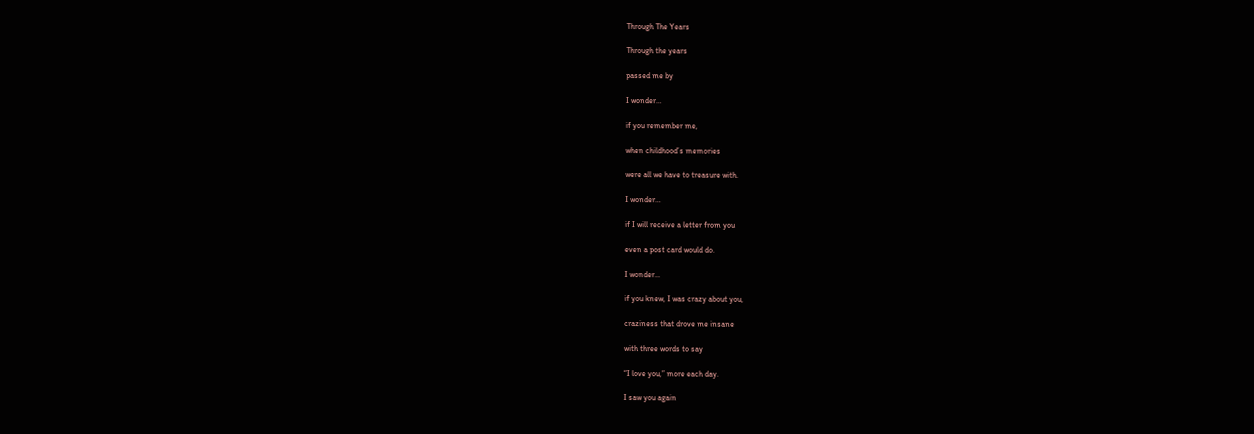Through The Years

Through the years

passed me by

I wonder…

if you remember me,

when childhood’s memories

were all we have to treasure with.

I wonder…

if I will receive a letter from you

even a post card would do.

I wonder…

if you knew, I was crazy about you,

craziness that drove me insane

with three words to say

“I love you,” more each day.

I saw you again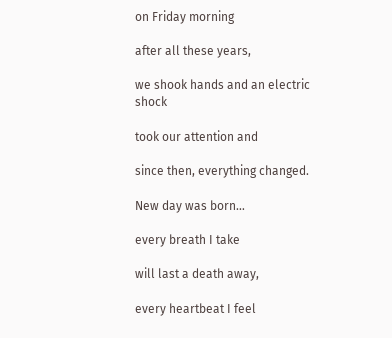on Friday morning

after all these years,

we shook hands and an electric shock

took our attention and

since then, everything changed.

New day was born…

every breath I take

will last a death away,

every heartbeat I feel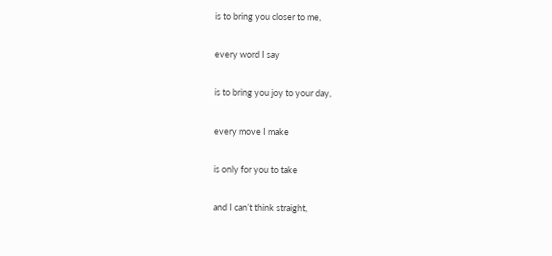is to bring you closer to me,

every word I say

is to bring you joy to your day,

every move I make

is only for you to take

and I can’t think straight,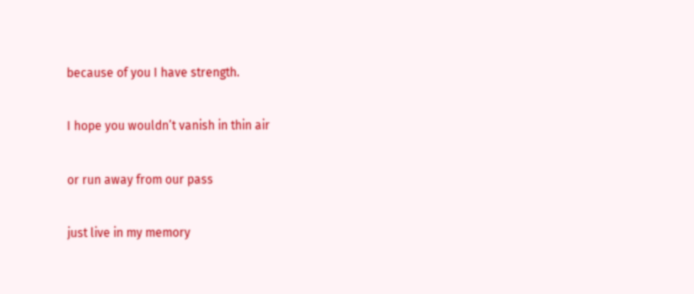because of you I have strength.

I hope you wouldn’t vanish in thin air

or run away from our pass

just live in my memory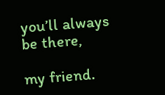you’ll always be there,

my friend.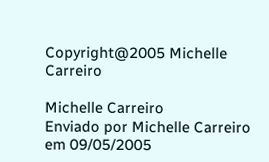Copyright@2005 Michelle Carreiro

Michelle Carreiro
Enviado por Michelle Carreiro em 09/05/2005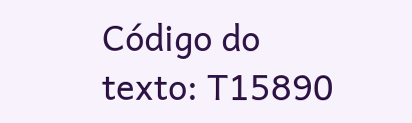Código do texto: T15890